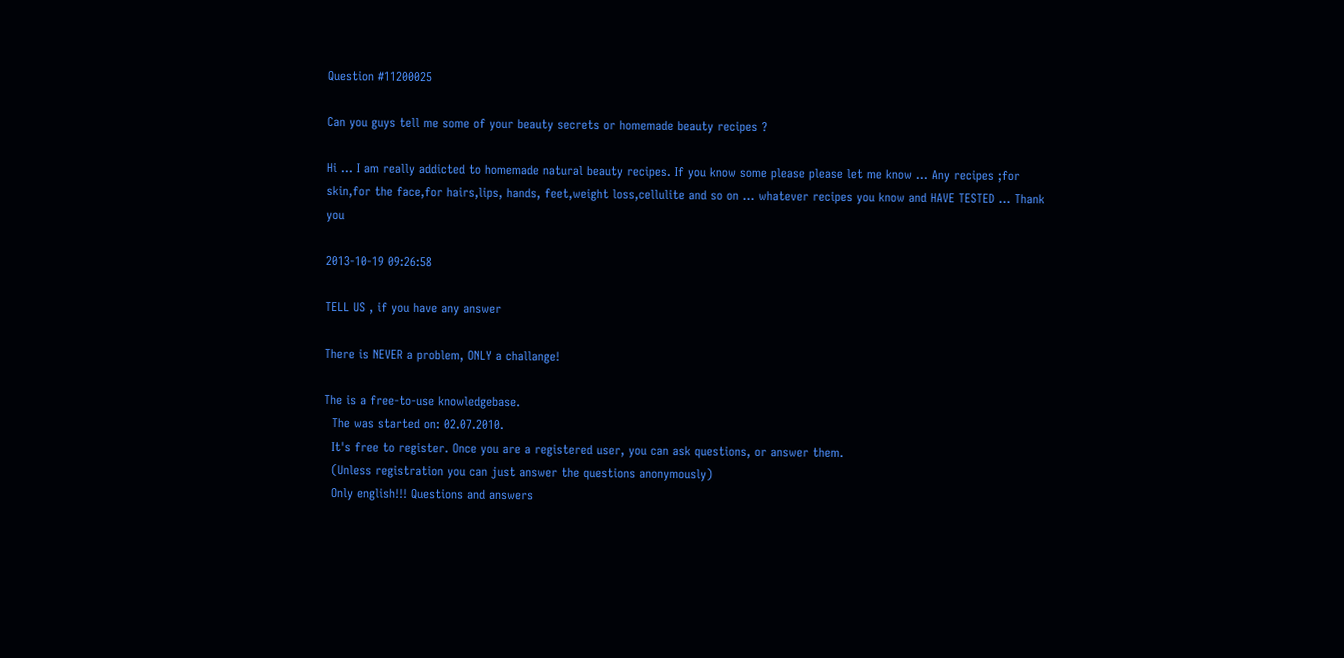Question #11200025

Can you guys tell me some of your beauty secrets or homemade beauty recipes ?

Hi ... I am really addicted to homemade natural beauty recipes. If you know some please please let me know ... Any recipes ;for skin,for the face,for hairs,lips, hands, feet,weight loss,cellulite and so on ... whatever recipes you know and HAVE TESTED ... Thank you

2013-10-19 09:26:58

TELL US , if you have any answer

There is NEVER a problem, ONLY a challange!

The is a free-to-use knowledgebase.
  The was started on: 02.07.2010.
  It's free to register. Once you are a registered user, you can ask questions, or answer them.
  (Unless registration you can just answer the questions anonymously)
  Only english!!! Questions and answers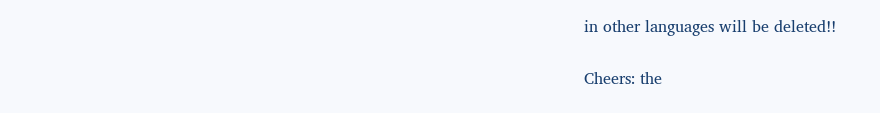in other languages will be deleted!!

Cheers: the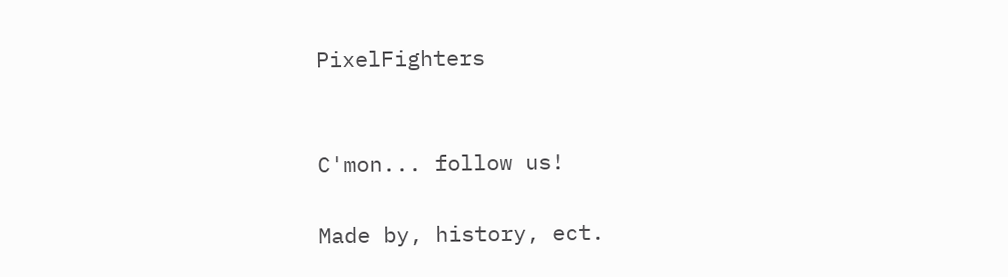PixelFighters


C'mon... follow us!

Made by, history, ect.